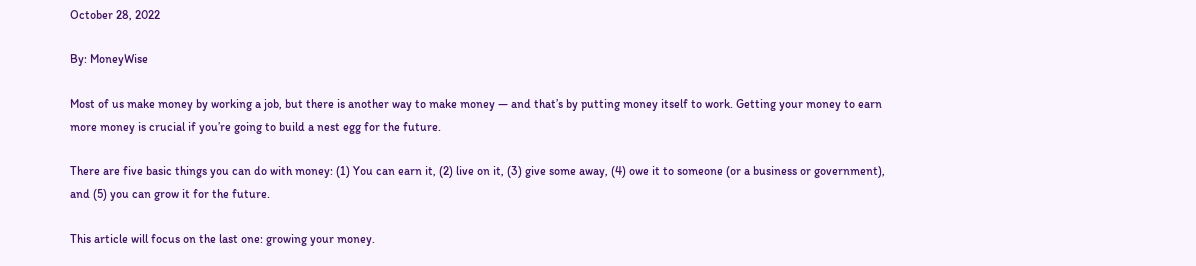October 28, 2022

By: MoneyWise

Most of us make money by working a job, but there is another way to make money — and that’s by putting money itself to work. Getting your money to earn more money is crucial if you’re going to build a nest egg for the future.

There are five basic things you can do with money: (1) You can earn it, (2) live on it, (3) give some away, (4) owe it to someone (or a business or government), and (5) you can grow it for the future.

This article will focus on the last one: growing your money.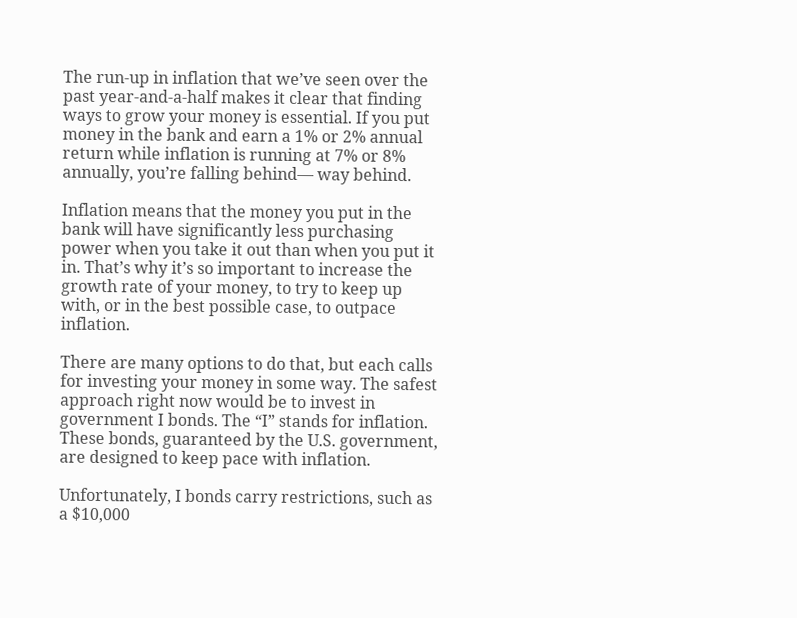The run-up in inflation that we’ve seen over the past year-and-a-half makes it clear that finding ways to grow your money is essential. If you put money in the bank and earn a 1% or 2% annual return while inflation is running at 7% or 8% annually, you’re falling behind— way behind.

Inflation means that the money you put in the bank will have significantly less purchasing power when you take it out than when you put it in. That’s why it’s so important to increase the growth rate of your money, to try to keep up with, or in the best possible case, to outpace inflation.

There are many options to do that, but each calls for investing your money in some way. The safest approach right now would be to invest in government I bonds. The “I” stands for inflation. These bonds, guaranteed by the U.S. government, are designed to keep pace with inflation.

Unfortunately, I bonds carry restrictions, such as a $10,000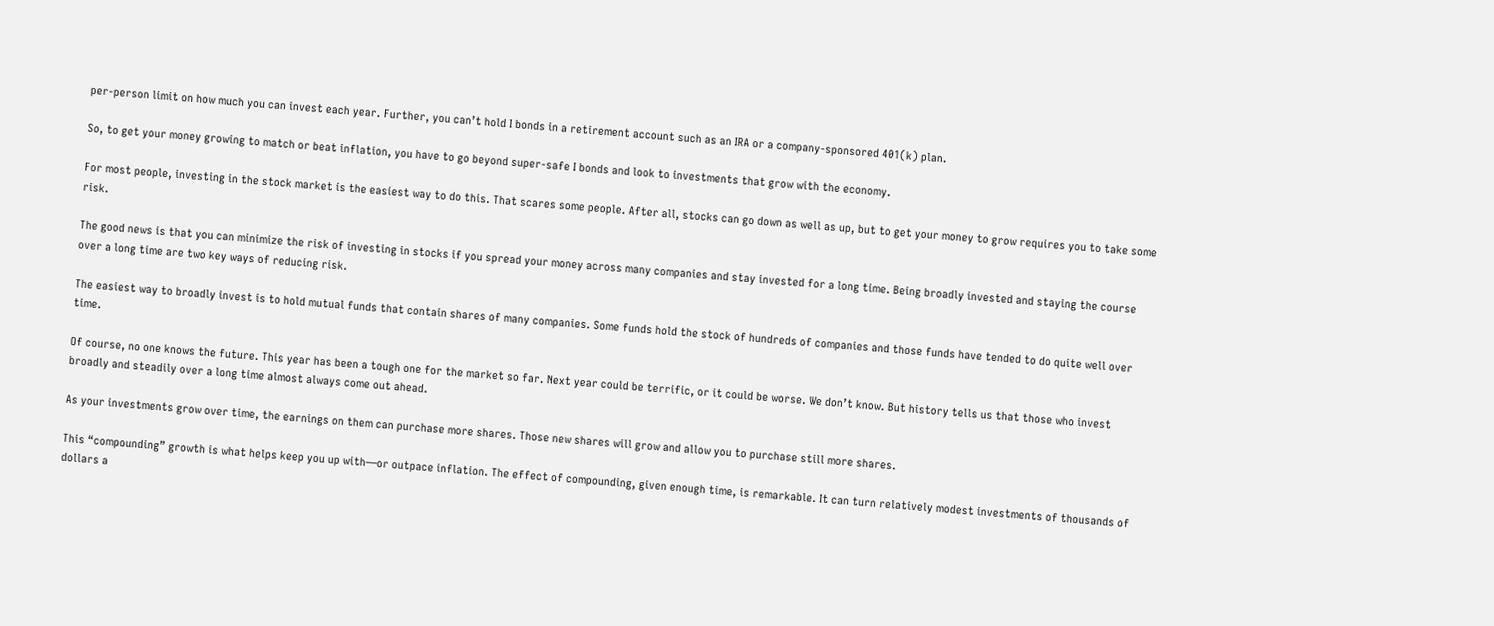per-person limit on how much you can invest each year. Further, you can’t hold I bonds in a retirement account such as an IRA or a company-sponsored 401(k) plan.

So, to get your money growing to match or beat inflation, you have to go beyond super-safe I bonds and look to investments that grow with the economy.

For most people, investing in the stock market is the easiest way to do this. That scares some people. After all, stocks can go down as well as up, but to get your money to grow requires you to take some risk.

The good news is that you can minimize the risk of investing in stocks if you spread your money across many companies and stay invested for a long time. Being broadly invested and staying the course over a long time are two key ways of reducing risk.

The easiest way to broadly invest is to hold mutual funds that contain shares of many companies. Some funds hold the stock of hundreds of companies and those funds have tended to do quite well over time.

Of course, no one knows the future. This year has been a tough one for the market so far. Next year could be terrific, or it could be worse. We don’t know. But history tells us that those who invest broadly and steadily over a long time almost always come out ahead.

As your investments grow over time, the earnings on them can purchase more shares. Those new shares will grow and allow you to purchase still more shares.

This “compounding” growth is what helps keep you up with—or outpace inflation. The effect of compounding, given enough time, is remarkable. It can turn relatively modest investments of thousands of dollars a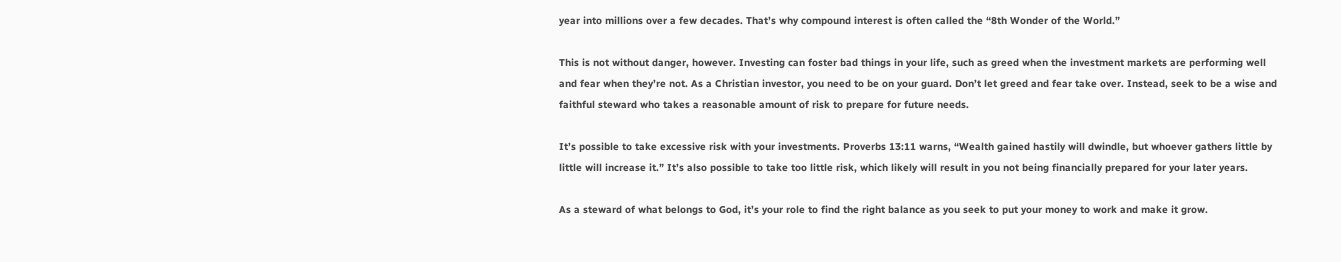year into millions over a few decades. That’s why compound interest is often called the “8th Wonder of the World.”

This is not without danger, however. Investing can foster bad things in your life, such as greed when the investment markets are performing well and fear when they’re not. As a Christian investor, you need to be on your guard. Don’t let greed and fear take over. Instead, seek to be a wise and faithful steward who takes a reasonable amount of risk to prepare for future needs.

It’s possible to take excessive risk with your investments. Proverbs 13:11 warns, “Wealth gained hastily will dwindle, but whoever gathers little by little will increase it.” It’s also possible to take too little risk, which likely will result in you not being financially prepared for your later years.

As a steward of what belongs to God, it’s your role to find the right balance as you seek to put your money to work and make it grow.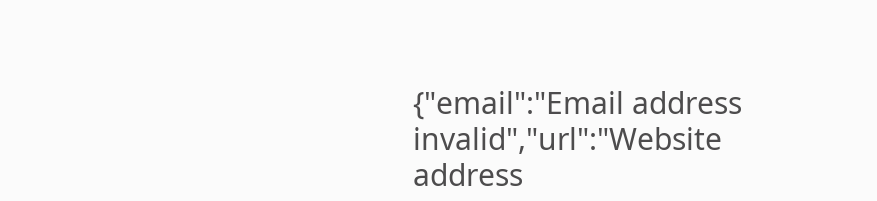{"email":"Email address invalid","url":"Website address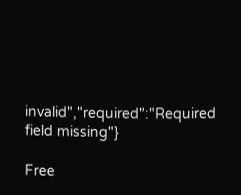invalid","required":"Required field missing"}

Free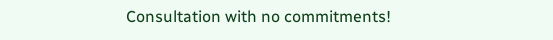Consultation with no commitments!